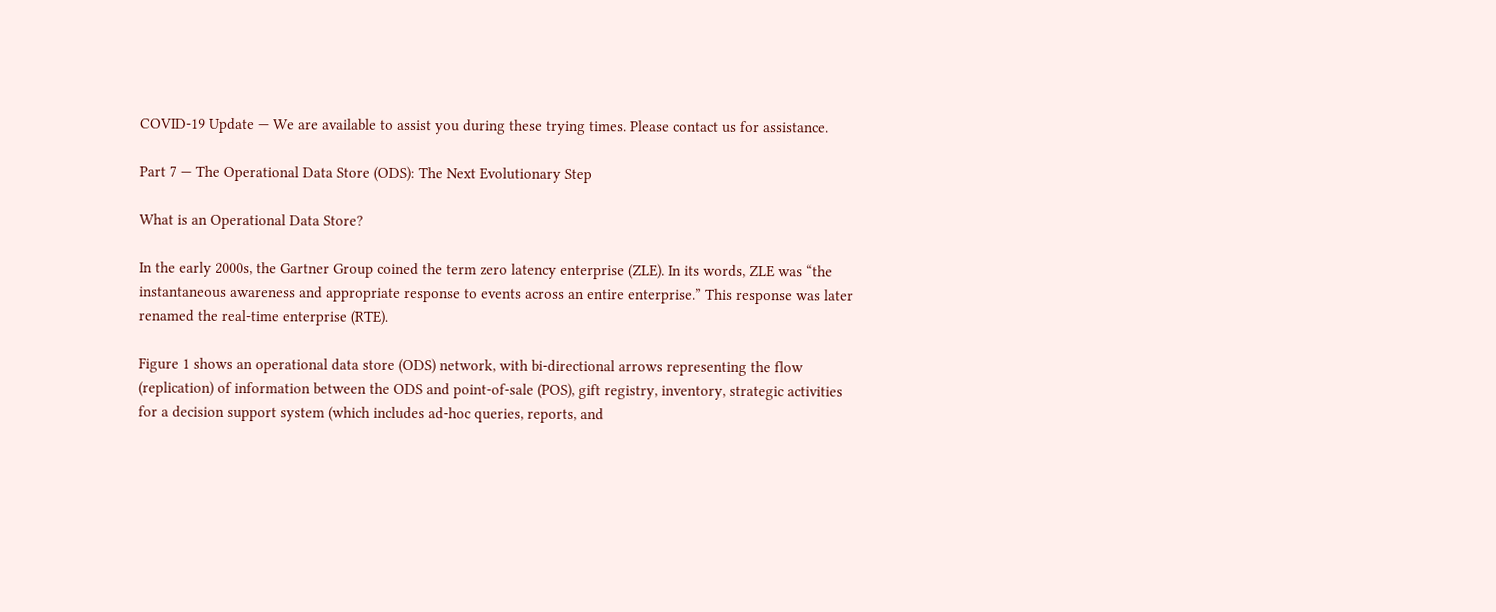COVID-19 Update — We are available to assist you during these trying times. Please contact us for assistance.

Part 7 — The Operational Data Store (ODS): The Next Evolutionary Step

What is an Operational Data Store?

In the early 2000s, the Gartner Group coined the term zero latency enterprise (ZLE). In its words, ZLE was “the instantaneous awareness and appropriate response to events across an entire enterprise.” This response was later renamed the real-time enterprise (RTE).

Figure 1 shows an operational data store (ODS) network, with bi-directional arrows representing the flow (replication) of information between the ODS and point-of-sale (POS), gift registry, inventory, strategic activities for a decision support system (which includes ad-hoc queries, reports, and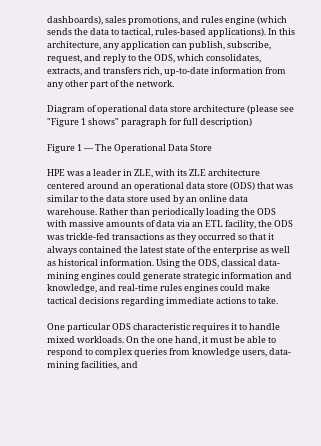dashboards), sales promotions, and rules engine (which sends the data to tactical, rules-based applications). In this architecture, any application can publish, subscribe, request, and reply to the ODS, which consolidates, extracts, and transfers rich, up-to-date information from any other part of the network.

Diagram of operational data store architecture (please see "Figure 1 shows" paragraph for full description)

Figure 1 — The Operational Data Store

HPE was a leader in ZLE, with its ZLE architecture centered around an operational data store (ODS) that was similar to the data store used by an online data warehouse. Rather than periodically loading the ODS with massive amounts of data via an ETL facility, the ODS was trickle-fed transactions as they occurred so that it always contained the latest state of the enterprise as well as historical information. Using the ODS, classical data-mining engines could generate strategic information and knowledge, and real-time rules engines could make tactical decisions regarding immediate actions to take.

One particular ODS characteristic requires it to handle mixed workloads. On the one hand, it must be able to respond to complex queries from knowledge users, data-mining facilities, and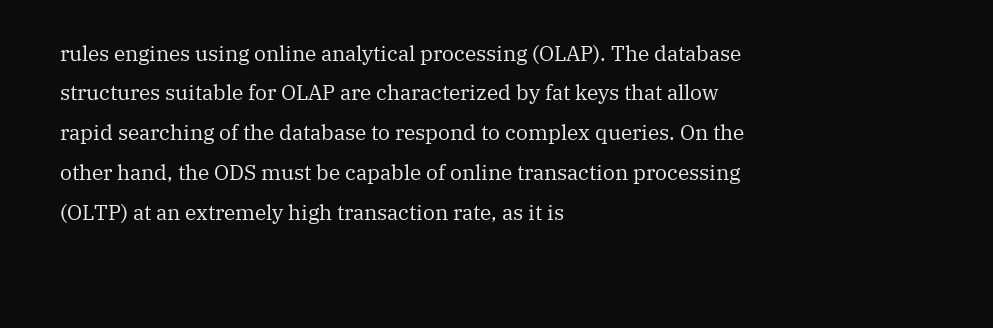rules engines using online analytical processing (OLAP). The database structures suitable for OLAP are characterized by fat keys that allow rapid searching of the database to respond to complex queries. On the other hand, the ODS must be capable of online transaction processing (OLTP) at an extremely high transaction rate, as it is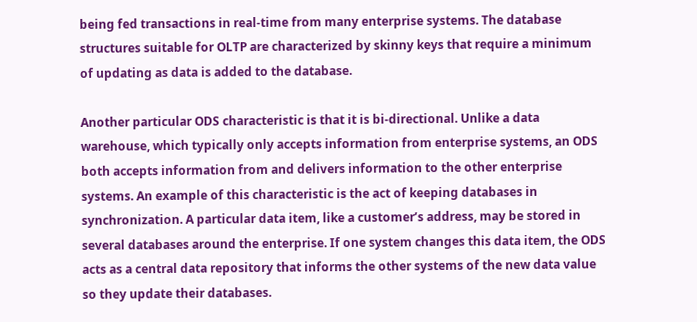being fed transactions in real-time from many enterprise systems. The database structures suitable for OLTP are characterized by skinny keys that require a minimum of updating as data is added to the database.

Another particular ODS characteristic is that it is bi-directional. Unlike a data warehouse, which typically only accepts information from enterprise systems, an ODS both accepts information from and delivers information to the other enterprise systems. An example of this characteristic is the act of keeping databases in synchronization. A particular data item, like a customer’s address, may be stored in several databases around the enterprise. If one system changes this data item, the ODS acts as a central data repository that informs the other systems of the new data value so they update their databases.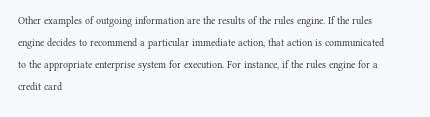Other examples of outgoing information are the results of the rules engine. If the rules engine decides to recommend a particular immediate action, that action is communicated to the appropriate enterprise system for execution. For instance, if the rules engine for a credit card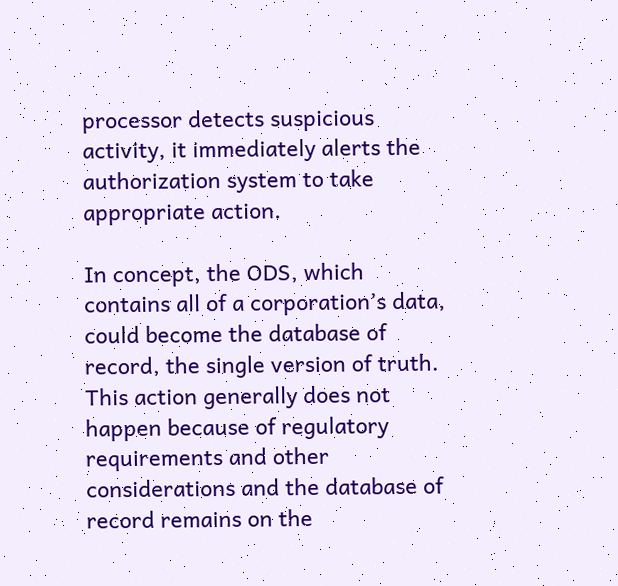processor detects suspicious activity, it immediately alerts the authorization system to take appropriate action.

In concept, the ODS, which contains all of a corporation’s data, could become the database of record, the single version of truth. This action generally does not happen because of regulatory requirements and other considerations and the database of record remains on the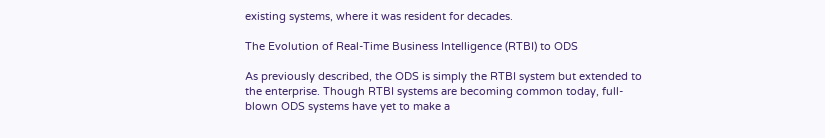existing systems, where it was resident for decades.

The Evolution of Real-Time Business Intelligence (RTBI) to ODS

As previously described, the ODS is simply the RTBI system but extended to the enterprise. Though RTBI systems are becoming common today, full-blown ODS systems have yet to make a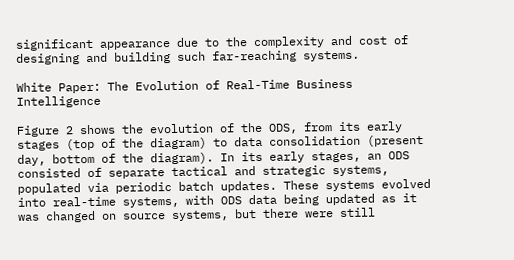significant appearance due to the complexity and cost of designing and building such far-reaching systems.

White Paper: The Evolution of Real-Time Business Intelligence

Figure 2 shows the evolution of the ODS, from its early stages (top of the diagram) to data consolidation (present day, bottom of the diagram). In its early stages, an ODS consisted of separate tactical and strategic systems, populated via periodic batch updates. These systems evolved into real-time systems, with ODS data being updated as it was changed on source systems, but there were still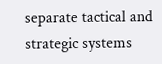separate tactical and strategic systems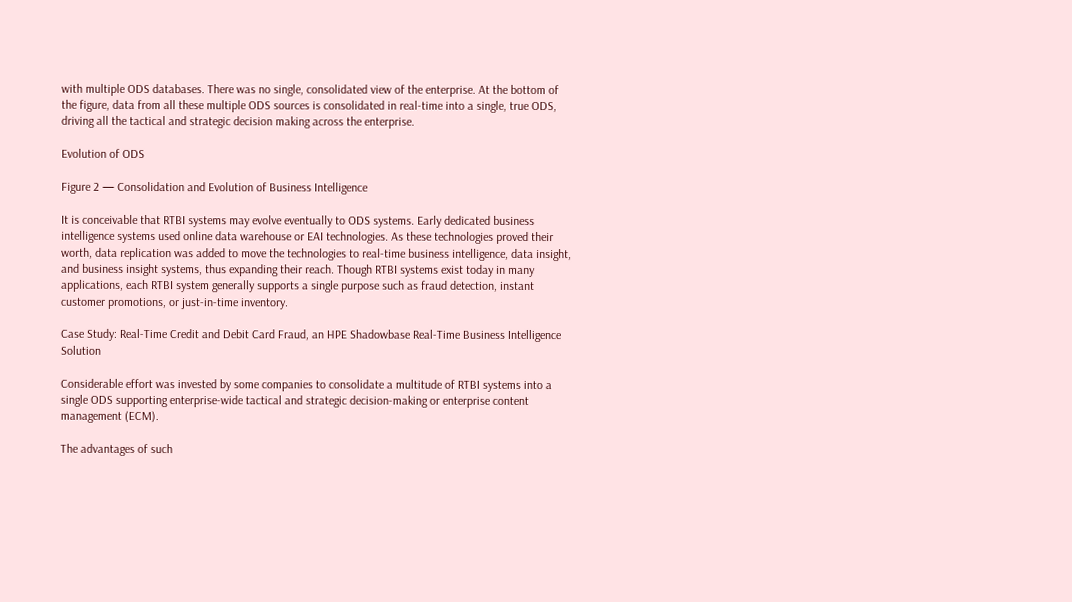with multiple ODS databases. There was no single, consolidated view of the enterprise. At the bottom of the figure, data from all these multiple ODS sources is consolidated in real-time into a single, true ODS, driving all the tactical and strategic decision making across the enterprise.

Evolution of ODS

Figure 2 — Consolidation and Evolution of Business Intelligence

It is conceivable that RTBI systems may evolve eventually to ODS systems. Early dedicated business intelligence systems used online data warehouse or EAI technologies. As these technologies proved their worth, data replication was added to move the technologies to real-time business intelligence, data insight, and business insight systems, thus expanding their reach. Though RTBI systems exist today in many applications, each RTBI system generally supports a single purpose such as fraud detection, instant customer promotions, or just-in-time inventory.

Case Study: Real-Time Credit and Debit Card Fraud, an HPE Shadowbase Real-Time Business Intelligence Solution

Considerable effort was invested by some companies to consolidate a multitude of RTBI systems into a single ODS supporting enterprise-wide tactical and strategic decision-making or enterprise content management (ECM).

The advantages of such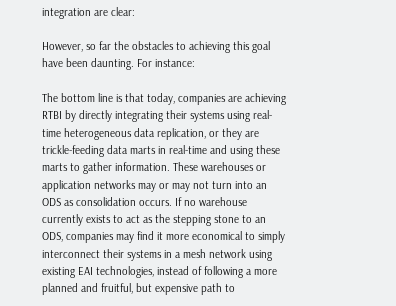integration are clear:

However, so far the obstacles to achieving this goal have been daunting. For instance:

The bottom line is that today, companies are achieving RTBI by directly integrating their systems using real-time heterogeneous data replication, or they are trickle-feeding data marts in real-time and using these marts to gather information. These warehouses or application networks may or may not turn into an ODS as consolidation occurs. If no warehouse currently exists to act as the stepping stone to an ODS, companies may find it more economical to simply interconnect their systems in a mesh network using existing EAI technologies, instead of following a more planned and fruitful, but expensive path to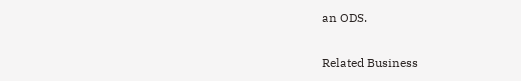an ODS.

Related Business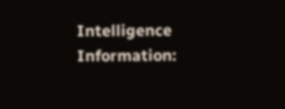Intelligence Information: